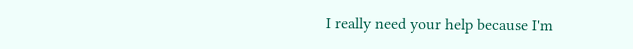I really need your help because I'm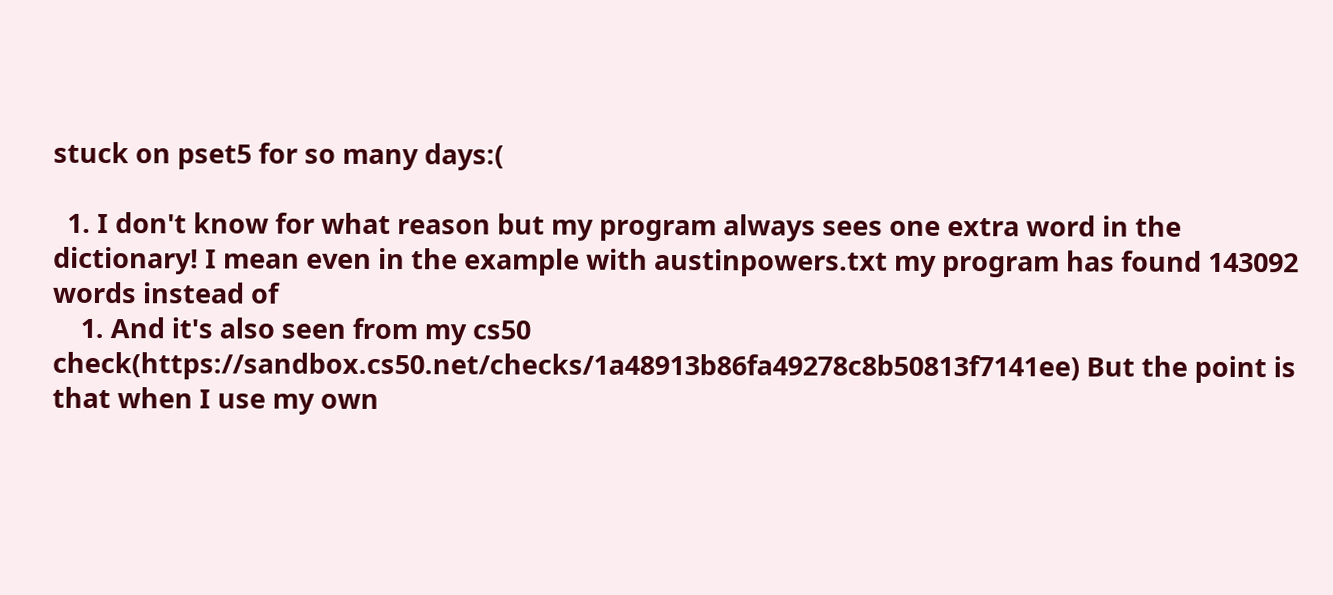stuck on pset5 for so many days:(

  1. I don't know for what reason but my program always sees one extra word in the dictionary! I mean even in the example with austinpowers.txt my program has found 143092 words instead of
    1. And it's also seen from my cs50 check(https://sandbox.cs50.net/checks/1a48913b86fa49278c8b50813f7141ee) But the point is that when I use my own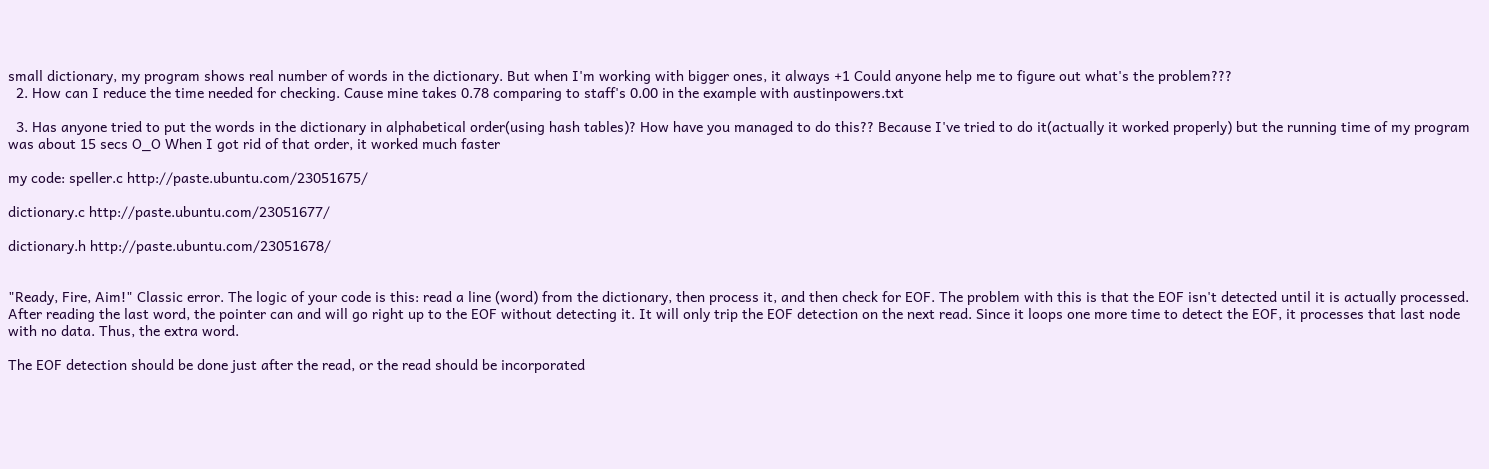small dictionary, my program shows real number of words in the dictionary. But when I'm working with bigger ones, it always +1 Could anyone help me to figure out what's the problem???
  2. How can I reduce the time needed for checking. Cause mine takes 0.78 comparing to staff's 0.00 in the example with austinpowers.txt

  3. Has anyone tried to put the words in the dictionary in alphabetical order(using hash tables)? How have you managed to do this?? Because I've tried to do it(actually it worked properly) but the running time of my program was about 15 secs O_O When I got rid of that order, it worked much faster

my code: speller.c http://paste.ubuntu.com/23051675/

dictionary.c http://paste.ubuntu.com/23051677/

dictionary.h http://paste.ubuntu.com/23051678/


"Ready, Fire, Aim!" Classic error. The logic of your code is this: read a line (word) from the dictionary, then process it, and then check for EOF. The problem with this is that the EOF isn't detected until it is actually processed. After reading the last word, the pointer can and will go right up to the EOF without detecting it. It will only trip the EOF detection on the next read. Since it loops one more time to detect the EOF, it processes that last node with no data. Thus, the extra word.

The EOF detection should be done just after the read, or the read should be incorporated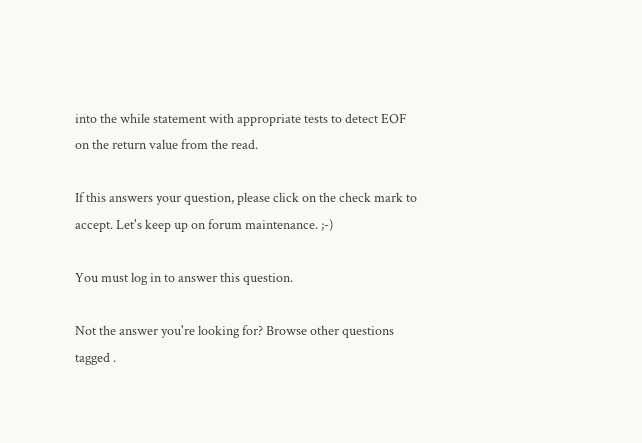into the while statement with appropriate tests to detect EOF on the return value from the read.

If this answers your question, please click on the check mark to accept. Let's keep up on forum maintenance. ;-)

You must log in to answer this question.

Not the answer you're looking for? Browse other questions tagged .